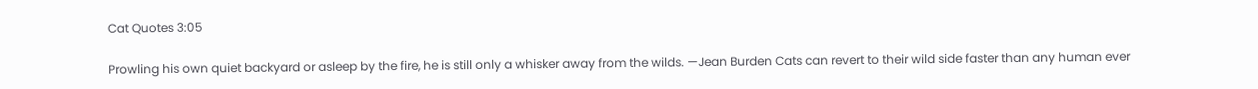Cat Quotes 3:05

Prowling his own quiet backyard or asleep by the fire, he is still only a whisker away from the wilds. —Jean Burden Cats can revert to their wild side faster than any human ever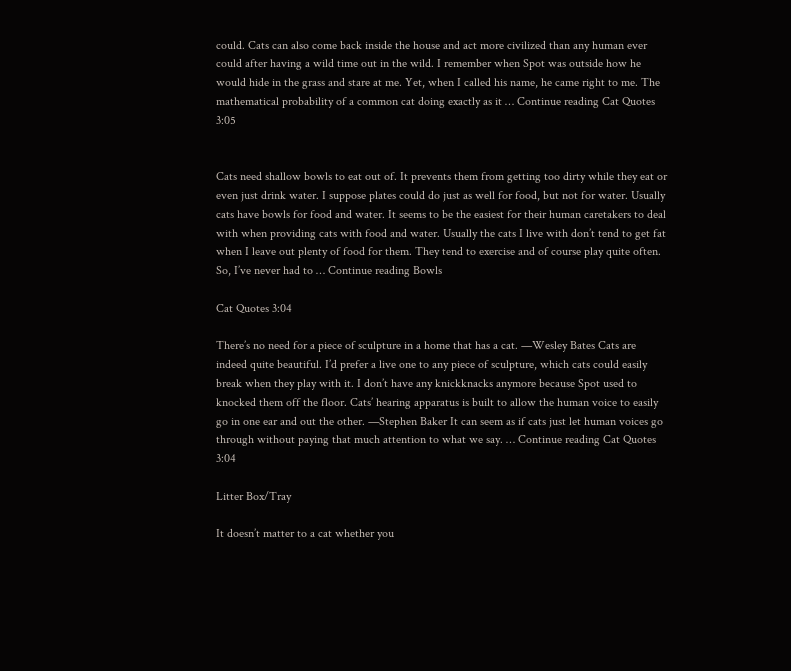could. Cats can also come back inside the house and act more civilized than any human ever could after having a wild time out in the wild. I remember when Spot was outside how he would hide in the grass and stare at me. Yet, when I called his name, he came right to me. The mathematical probability of a common cat doing exactly as it … Continue reading Cat Quotes 3:05


Cats need shallow bowls to eat out of. It prevents them from getting too dirty while they eat or even just drink water. I suppose plates could do just as well for food, but not for water. Usually cats have bowls for food and water. It seems to be the easiest for their human caretakers to deal with when providing cats with food and water. Usually the cats I live with don’t tend to get fat when I leave out plenty of food for them. They tend to exercise and of course play quite often. So, I’ve never had to … Continue reading Bowls

Cat Quotes 3:04

There’s no need for a piece of sculpture in a home that has a cat. —Wesley Bates Cats are indeed quite beautiful. I’d prefer a live one to any piece of sculpture, which cats could easily break when they play with it. I don’t have any knickknacks anymore because Spot used to knocked them off the floor. Cats’ hearing apparatus is built to allow the human voice to easily go in one ear and out the other. —Stephen Baker It can seem as if cats just let human voices go through without paying that much attention to what we say. … Continue reading Cat Quotes 3:04

Litter Box/Tray

It doesn’t matter to a cat whether you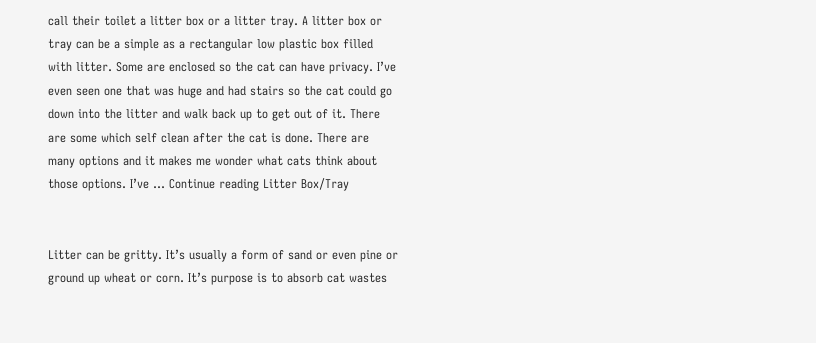call their toilet a litter box or a litter tray. A litter box or tray can be a simple as a rectangular low plastic box filled with litter. Some are enclosed so the cat can have privacy. I’ve even seen one that was huge and had stairs so the cat could go down into the litter and walk back up to get out of it. There are some which self clean after the cat is done. There are many options and it makes me wonder what cats think about those options. I’ve … Continue reading Litter Box/Tray


Litter can be gritty. It’s usually a form of sand or even pine or ground up wheat or corn. It’s purpose is to absorb cat wastes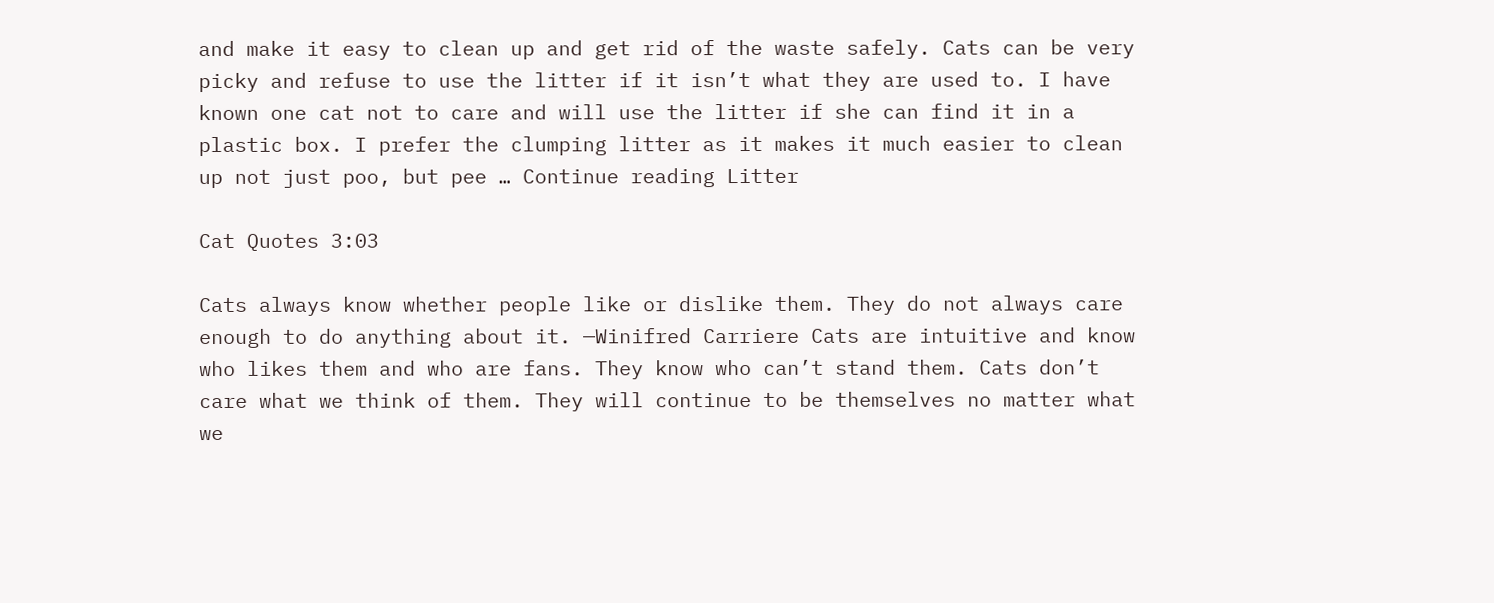and make it easy to clean up and get rid of the waste safely. Cats can be very picky and refuse to use the litter if it isn’t what they are used to. I have known one cat not to care and will use the litter if she can find it in a plastic box. I prefer the clumping litter as it makes it much easier to clean up not just poo, but pee … Continue reading Litter

Cat Quotes 3:03

Cats always know whether people like or dislike them. They do not always care enough to do anything about it. —Winifred Carriere Cats are intuitive and know who likes them and who are fans. They know who can’t stand them. Cats don’t care what we think of them. They will continue to be themselves no matter what we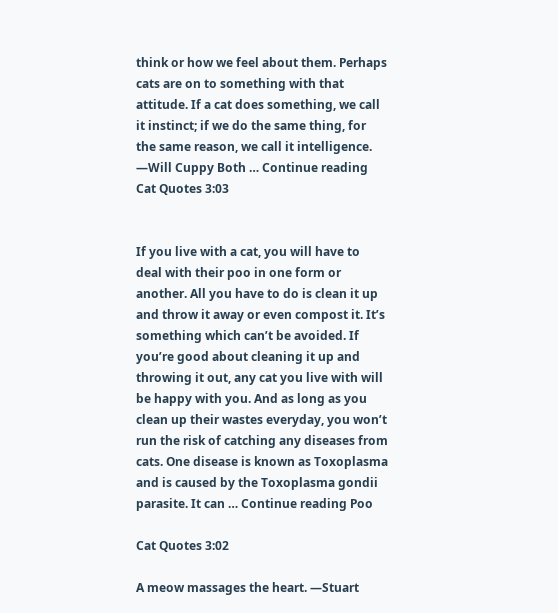think or how we feel about them. Perhaps cats are on to something with that attitude. If a cat does something, we call it instinct; if we do the same thing, for the same reason, we call it intelligence. —Will Cuppy Both … Continue reading Cat Quotes 3:03


If you live with a cat, you will have to deal with their poo in one form or another. All you have to do is clean it up and throw it away or even compost it. It’s something which can’t be avoided. If you’re good about cleaning it up and throwing it out, any cat you live with will be happy with you. And as long as you clean up their wastes everyday, you won’t run the risk of catching any diseases from cats. One disease is known as Toxoplasma and is caused by the Toxoplasma gondii parasite. It can … Continue reading Poo

Cat Quotes 3:02

A meow massages the heart. —Stuart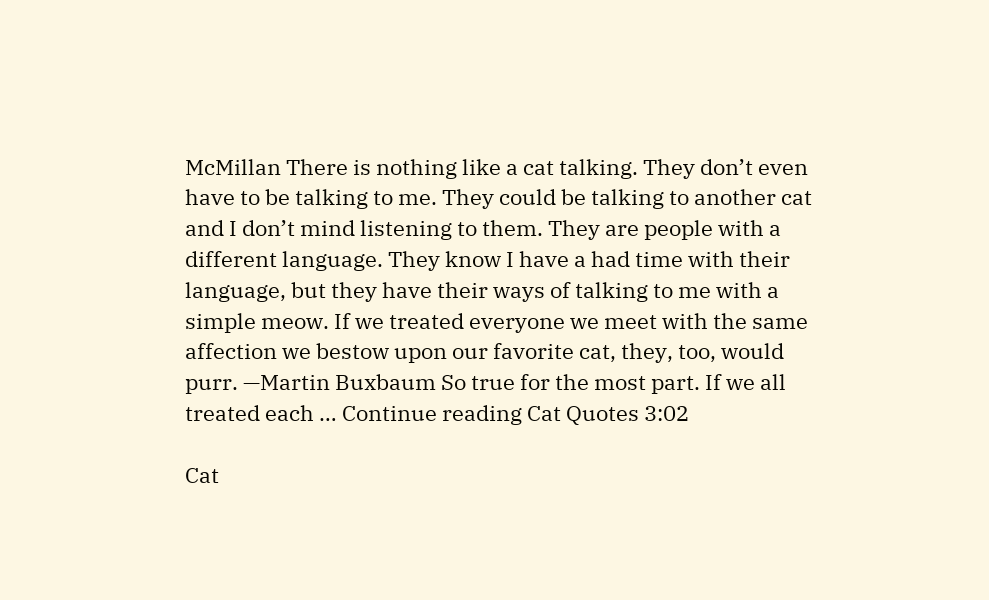McMillan There is nothing like a cat talking. They don’t even have to be talking to me. They could be talking to another cat and I don’t mind listening to them. They are people with a different language. They know I have a had time with their language, but they have their ways of talking to me with a simple meow. If we treated everyone we meet with the same affection we bestow upon our favorite cat, they, too, would purr. —Martin Buxbaum So true for the most part. If we all treated each … Continue reading Cat Quotes 3:02

Cat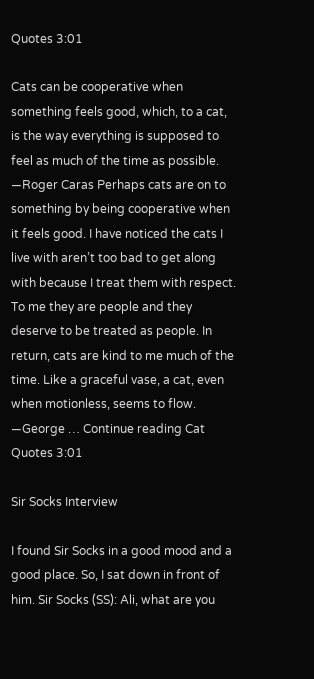Quotes 3:01

Cats can be cooperative when something feels good, which, to a cat, is the way everything is supposed to feel as much of the time as possible. —Roger Caras Perhaps cats are on to something by being cooperative when it feels good. I have noticed the cats I live with aren’t too bad to get along with because I treat them with respect. To me they are people and they deserve to be treated as people. In return, cats are kind to me much of the time. Like a graceful vase, a cat, even when motionless, seems to flow. —George … Continue reading Cat Quotes 3:01

Sir Socks Interview

I found Sir Socks in a good mood and a good place. So, I sat down in front of him. Sir Socks (SS): Ali, what are you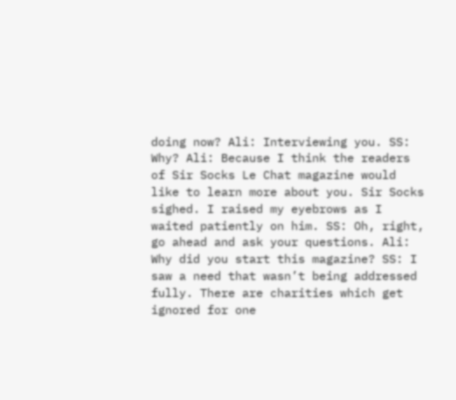doing now? Ali: Interviewing you. SS: Why? Ali: Because I think the readers of Sir Socks Le Chat magazine would like to learn more about you. Sir Socks sighed. I raised my eyebrows as I waited patiently on him. SS: Oh, right, go ahead and ask your questions. Ali: Why did you start this magazine? SS: I saw a need that wasn’t being addressed fully. There are charities which get ignored for one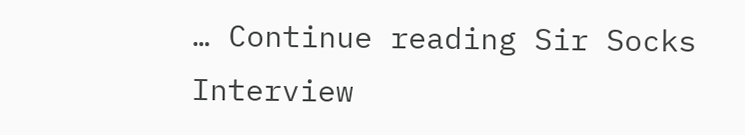… Continue reading Sir Socks Interview